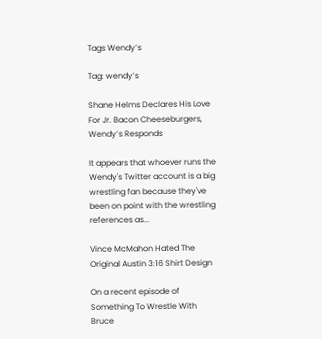Tags Wendy’s

Tag: wendy’s

Shane Helms Declares His Love For Jr. Bacon Cheeseburgers, Wendy’s Responds

It appears that whoever runs the Wendy's Twitter account is a big wrestling fan because they've been on point with the wrestling references as...

Vince McMahon Hated The Original Austin 3:16 Shirt Design

On a recent episode of Something To Wrestle With Bruce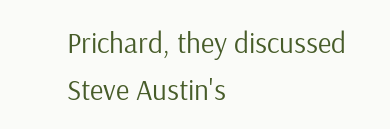Prichard, they discussed Steve Austin's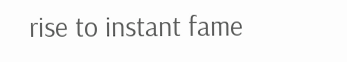rise to instant fame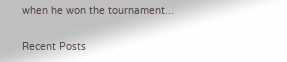when he won the tournament...

Recent Posts